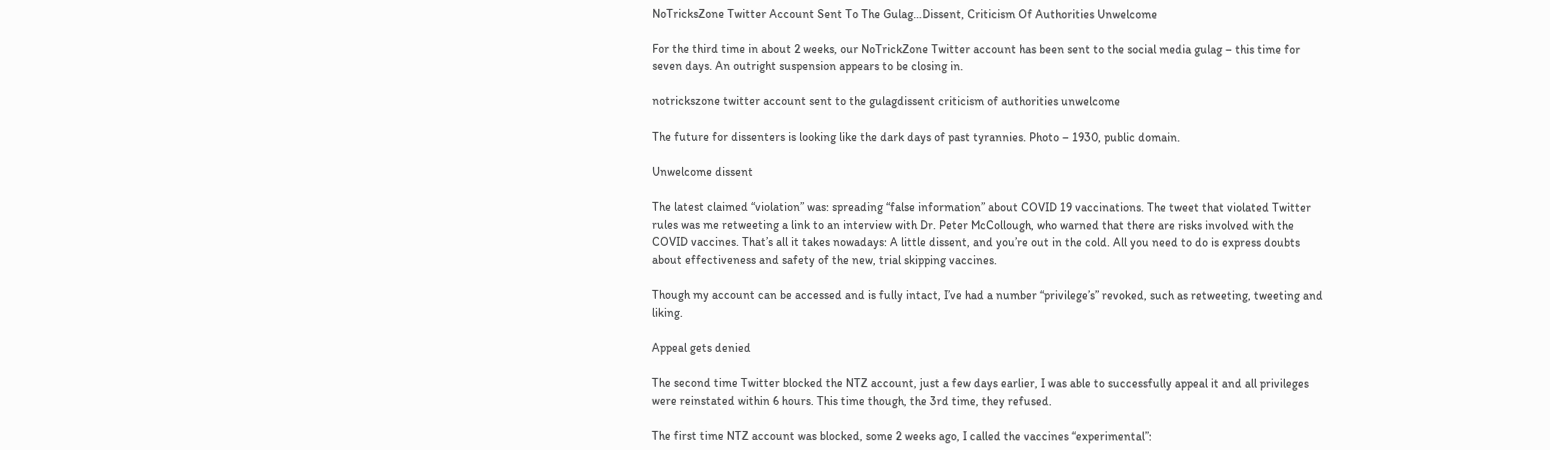NoTricksZone Twitter Account Sent To The Gulag…Dissent, Criticism Of Authorities Unwelcome

For the third time in about 2 weeks, our NoTrickZone Twitter account has been sent to the social media gulag – this time for seven days. An outright suspension appears to be closing in.

notrickszone twitter account sent to the gulagdissent criticism of authorities unwelcome

The future for dissenters is looking like the dark days of past tyrannies. Photo – 1930, public domain.

Unwelcome dissent

The latest claimed “violation” was: spreading “false information” about COVID 19 vaccinations. The tweet that violated Twitter rules was me retweeting a link to an interview with Dr. Peter McCollough, who warned that there are risks involved with the COVID vaccines. That’s all it takes nowadays: A little dissent, and you’re out in the cold. All you need to do is express doubts about effectiveness and safety of the new, trial skipping vaccines.

Though my account can be accessed and is fully intact, I’ve had a number “privilege’s” revoked, such as retweeting, tweeting and liking.

Appeal gets denied

The second time Twitter blocked the NTZ account, just a few days earlier, I was able to successfully appeal it and all privileges were reinstated within 6 hours. This time though, the 3rd time, they refused.

The first time NTZ account was blocked, some 2 weeks ago, I called the vaccines “experimental”: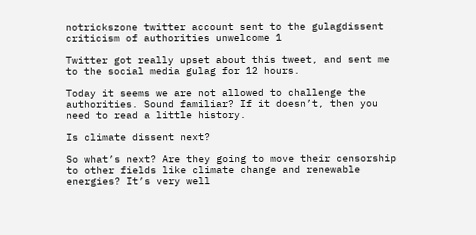notrickszone twitter account sent to the gulagdissent criticism of authorities unwelcome 1

Twitter got really upset about this tweet, and sent me to the social media gulag for 12 hours.

Today it seems we are not allowed to challenge the authorities. Sound familiar? If it doesn’t, then you need to read a little history.

Is climate dissent next?

So what’s next? Are they going to move their censorship to other fields like climate change and renewable energies? It’s very well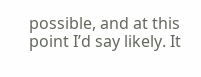possible, and at this point I’d say likely. It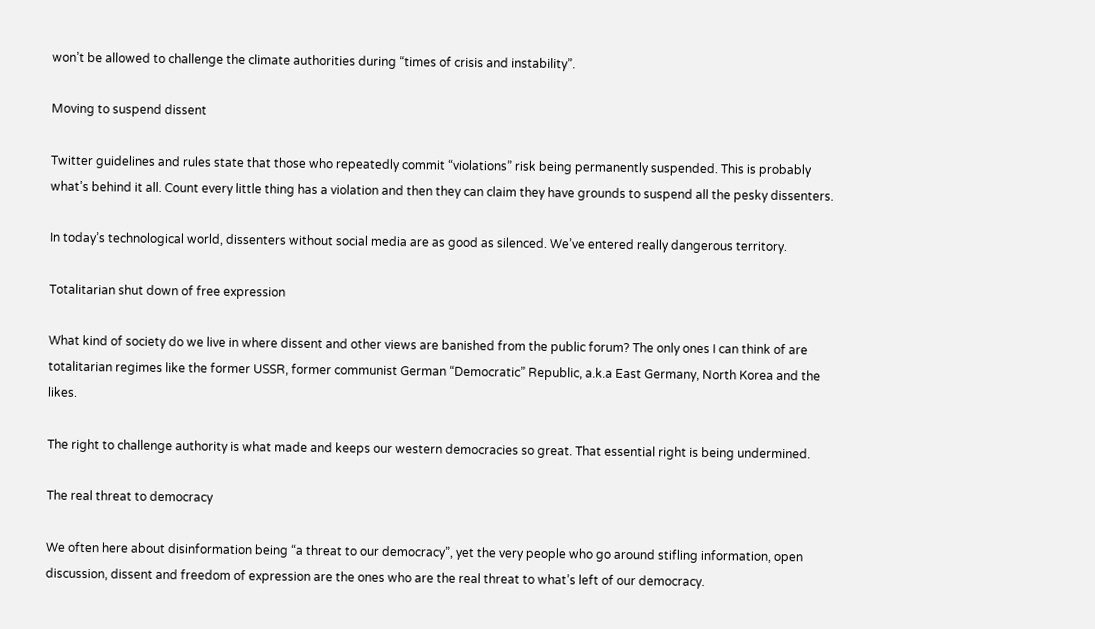won’t be allowed to challenge the climate authorities during “times of crisis and instability”.

Moving to suspend dissent

Twitter guidelines and rules state that those who repeatedly commit “violations” risk being permanently suspended. This is probably what’s behind it all. Count every little thing has a violation and then they can claim they have grounds to suspend all the pesky dissenters.

In today’s technological world, dissenters without social media are as good as silenced. We’ve entered really dangerous territory.

Totalitarian shut down of free expression

What kind of society do we live in where dissent and other views are banished from the public forum? The only ones I can think of are totalitarian regimes like the former USSR, former communist German “Democratic” Republic, a.k.a East Germany, North Korea and the likes.

The right to challenge authority is what made and keeps our western democracies so great. That essential right is being undermined.

The real threat to democracy

We often here about disinformation being “a threat to our democracy”, yet the very people who go around stifling information, open discussion, dissent and freedom of expression are the ones who are the real threat to what’s left of our democracy.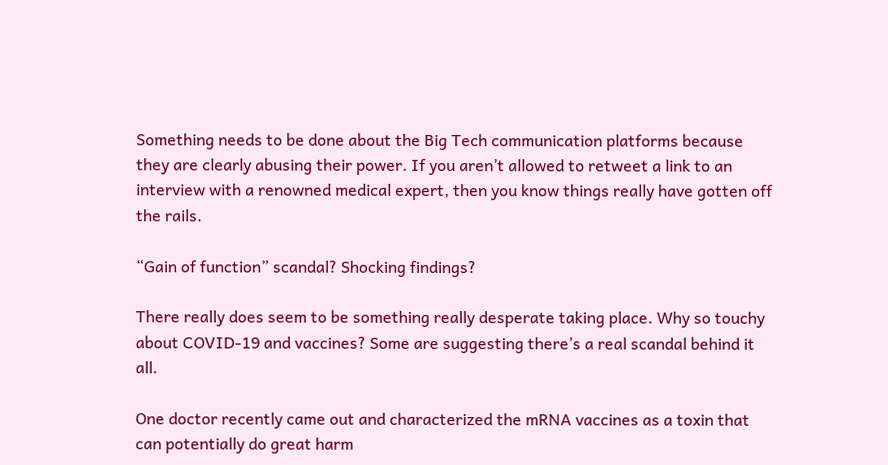Something needs to be done about the Big Tech communication platforms because they are clearly abusing their power. If you aren’t allowed to retweet a link to an interview with a renowned medical expert, then you know things really have gotten off the rails.

“Gain of function” scandal? Shocking findings?

There really does seem to be something really desperate taking place. Why so touchy about COVID-19 and vaccines? Some are suggesting there’s a real scandal behind it all.

One doctor recently came out and characterized the mRNA vaccines as a toxin that can potentially do great harm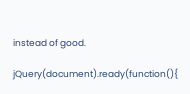instead of good.

jQuery(document).ready(function(){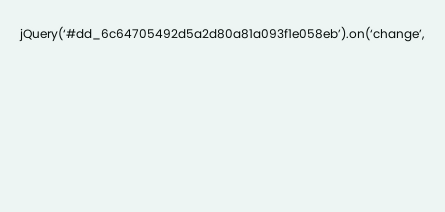jQuery(‘#dd_6c64705492d5a2d80a81a093f1e058eb’).on(‘change’,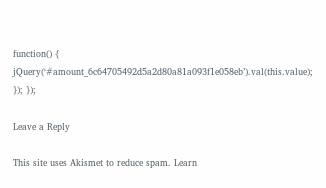function() { jQuery(‘#amount_6c64705492d5a2d80a81a093f1e058eb’).val(this.value); }); });

Leave a Reply

This site uses Akismet to reduce spam. Learn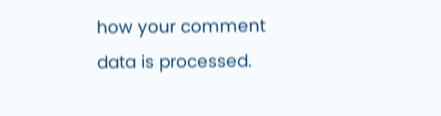how your comment data is processed.